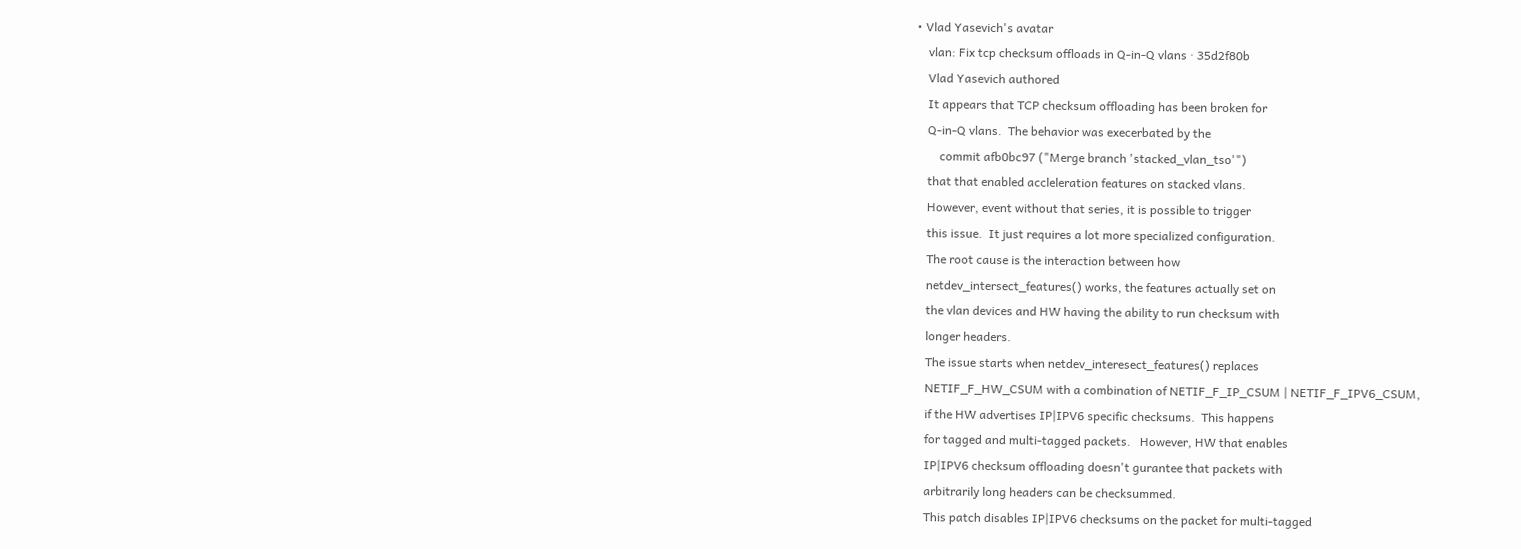• Vlad Yasevich's avatar
    vlan: Fix tcp checksum offloads in Q-in-Q vlans · 35d2f80b
    Vlad Yasevich authored
    It appears that TCP checksum offloading has been broken for
    Q-in-Q vlans.  The behavior was execerbated by the
        commit afb0bc97 ("Merge branch 'stacked_vlan_tso'")
    that that enabled accleleration features on stacked vlans.
    However, event without that series, it is possible to trigger
    this issue.  It just requires a lot more specialized configuration.
    The root cause is the interaction between how
    netdev_intersect_features() works, the features actually set on
    the vlan devices and HW having the ability to run checksum with
    longer headers.
    The issue starts when netdev_interesect_features() replaces
    NETIF_F_HW_CSUM with a combination of NETIF_F_IP_CSUM | NETIF_F_IPV6_CSUM,
    if the HW advertises IP|IPV6 specific checksums.  This happens
    for tagged and multi-tagged packets.   However, HW that enables
    IP|IPV6 checksum offloading doesn't gurantee that packets with
    arbitrarily long headers can be checksummed.
    This patch disables IP|IPV6 checksums on the packet for multi-tagged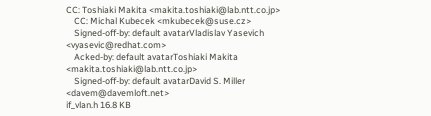CC: Toshiaki Makita <makita.toshiaki@lab.ntt.co.jp>
    CC: Michal Kubecek <mkubecek@suse.cz>
    Signed-off-by: default avatarVladislav Yasevich <vyasevic@redhat.com>
    Acked-by: default avatarToshiaki Makita <makita.toshiaki@lab.ntt.co.jp>
    Signed-off-by: default avatarDavid S. Miller <davem@davemloft.net>
if_vlan.h 16.8 KB